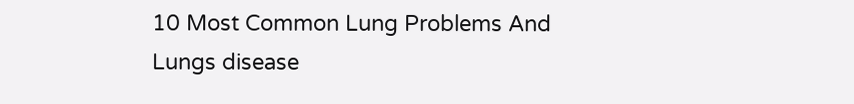10 Most Common Lung Problems And Lungs disease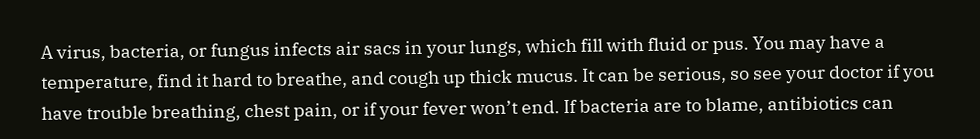A virus, bacteria, or fungus infects air sacs in your lungs, which fill with fluid or pus. You may have a temperature, find it hard to breathe, and cough up thick mucus. It can be serious, so see your doctor if you have trouble breathing, chest pain, or if your fever won’t end. If bacteria are to blame, antibiotics can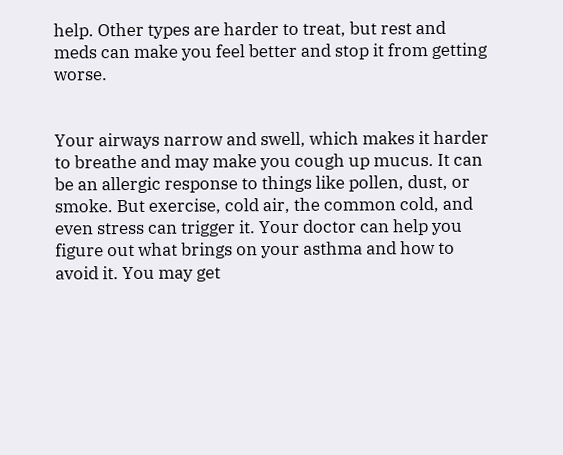help. Other types are harder to treat, but rest and meds can make you feel better and stop it from getting worse.


Your airways narrow and swell, which makes it harder to breathe and may make you cough up mucus. It can be an allergic response to things like pollen, dust, or smoke. But exercise, cold air, the common cold, and even stress can trigger it. Your doctor can help you figure out what brings on your asthma and how to avoid it. You may get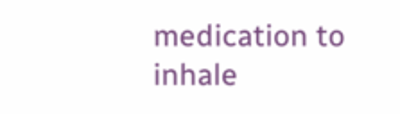medication to inhale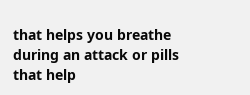that helps you breathe during an attack or pills that help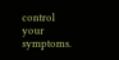control your symptoms.